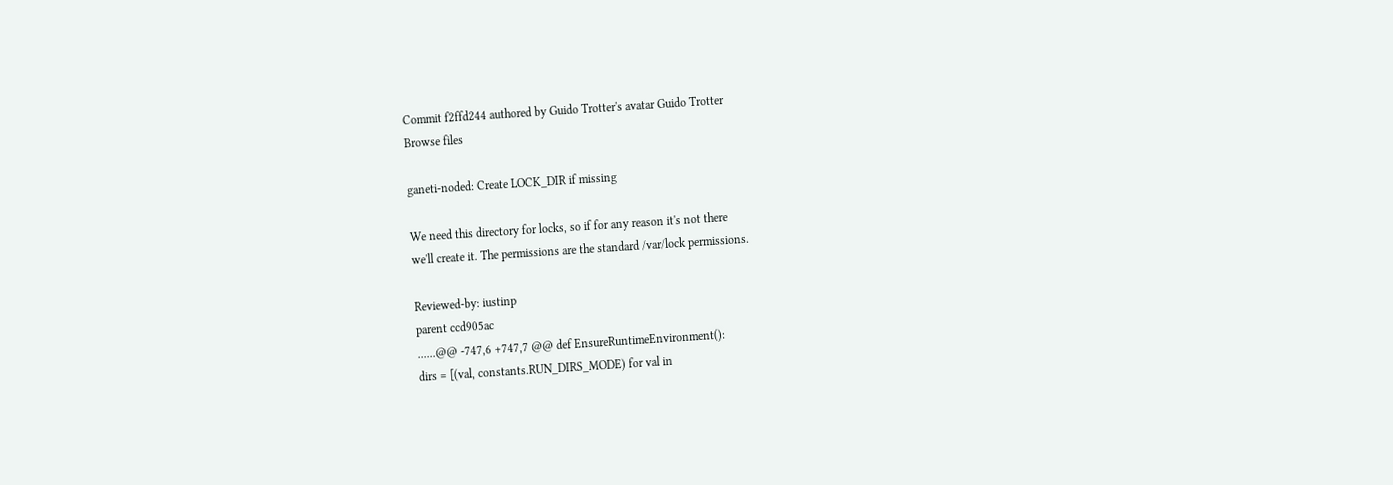Commit f2ffd244 authored by Guido Trotter's avatar Guido Trotter
Browse files

ganeti-noded: Create LOCK_DIR if missing

We need this directory for locks, so if for any reason it's not there
we'll create it. The permissions are the standard /var/lock permissions.

Reviewed-by: iustinp
parent ccd905ac
......@@ -747,6 +747,7 @@ def EnsureRuntimeEnvironment():
dirs = [(val, constants.RUN_DIRS_MODE) for val in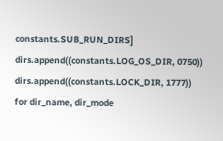constants.SUB_RUN_DIRS]
dirs.append((constants.LOG_OS_DIR, 0750))
dirs.append((constants.LOCK_DIR, 1777))
for dir_name, dir_mode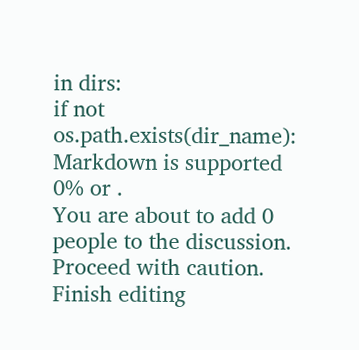in dirs:
if not os.path.exists(dir_name):
Markdown is supported
0% or .
You are about to add 0 people to the discussion. Proceed with caution.
Finish editing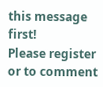this message first!
Please register or to comment